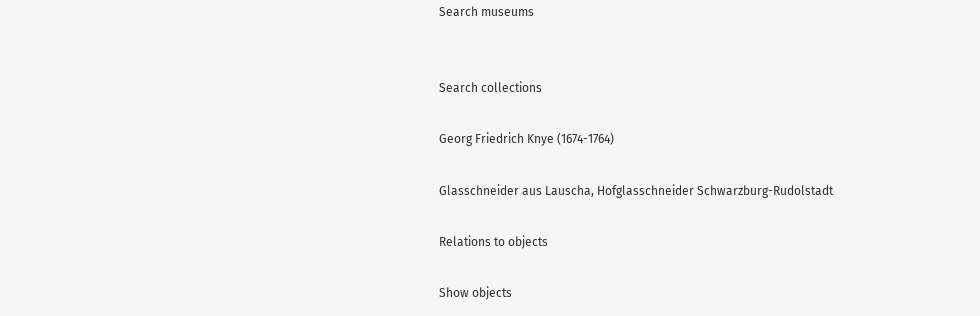Search museums


Search collections

Georg Friedrich Knye (1674-1764)

Glasschneider aus Lauscha, Hofglasschneider Schwarzburg-Rudolstadt

Relations to objects

Show objects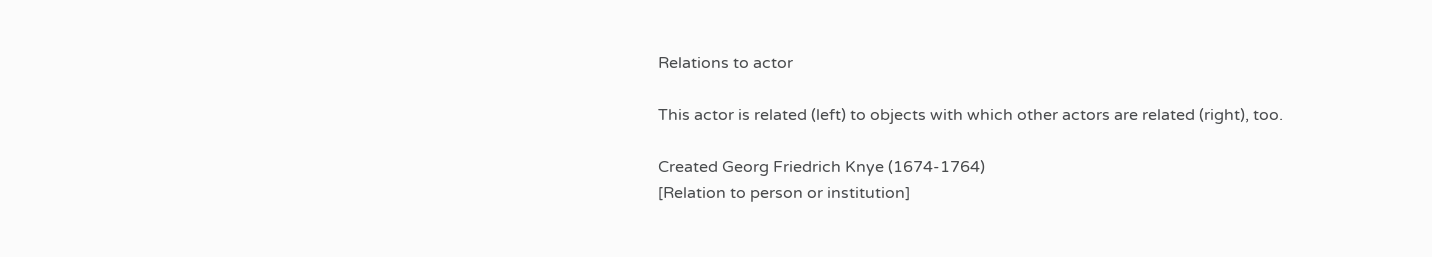Relations to actor

This actor is related (left) to objects with which other actors are related (right), too.

Created Georg Friedrich Knye (1674-1764)
[Relation to person or institution]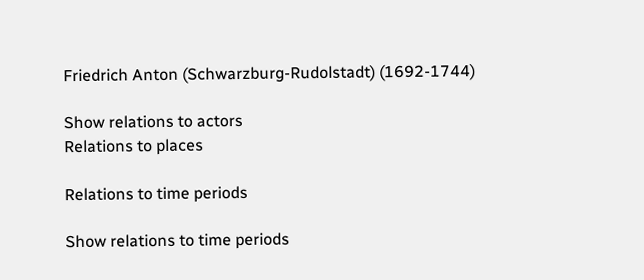Friedrich Anton (Schwarzburg-Rudolstadt) (1692-1744)

Show relations to actors
Relations to places

Relations to time periods

Show relations to time periods